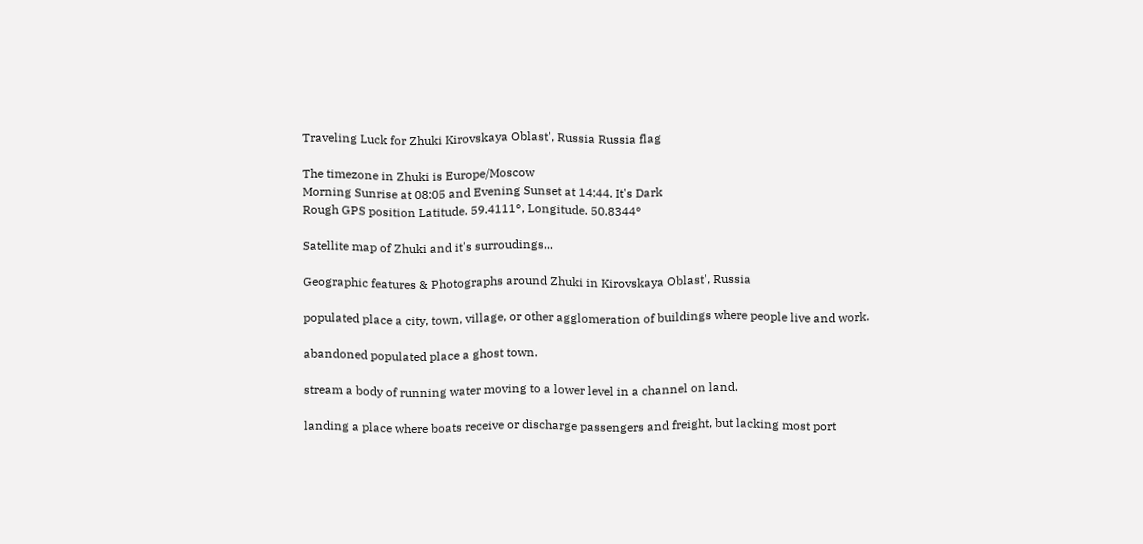Traveling Luck for Zhuki Kirovskaya Oblast', Russia Russia flag

The timezone in Zhuki is Europe/Moscow
Morning Sunrise at 08:05 and Evening Sunset at 14:44. It's Dark
Rough GPS position Latitude. 59.4111°, Longitude. 50.8344°

Satellite map of Zhuki and it's surroudings...

Geographic features & Photographs around Zhuki in Kirovskaya Oblast', Russia

populated place a city, town, village, or other agglomeration of buildings where people live and work.

abandoned populated place a ghost town.

stream a body of running water moving to a lower level in a channel on land.

landing a place where boats receive or discharge passengers and freight, but lacking most port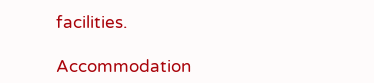facilities.

Accommodation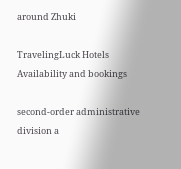around Zhuki

TravelingLuck Hotels
Availability and bookings

second-order administrative division a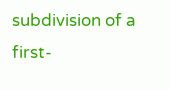subdivision of a first-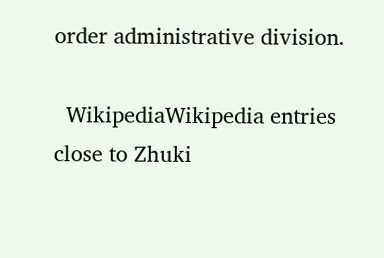order administrative division.

  WikipediaWikipedia entries close to Zhuki